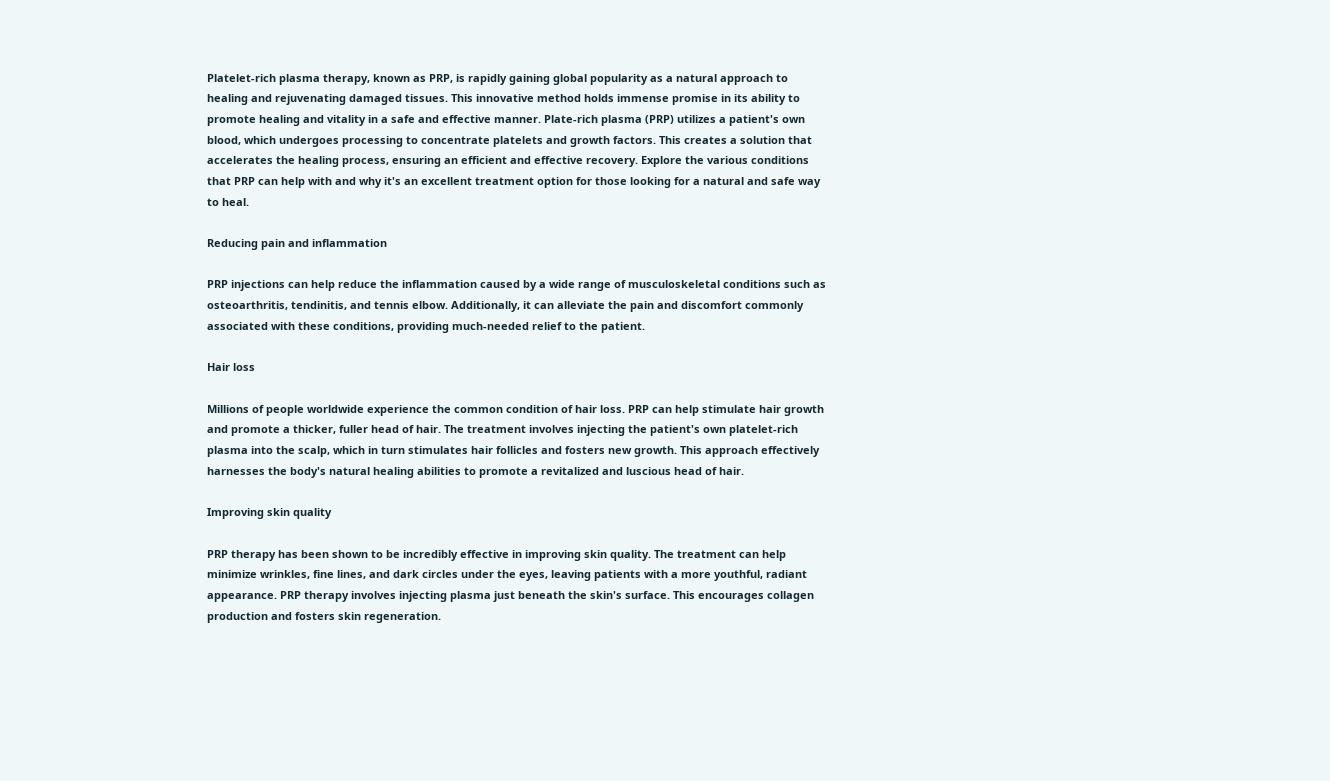Platelet-rich plasma therapy, known as PRP, is rapidly gaining global popularity as a natural approach to healing and rejuvenating damaged tissues. This innovative method holds immense promise in its ability to promote healing and vitality in a safe and effective manner. Plate-rich plasma (PRP) utilizes a patient's own blood, which undergoes processing to concentrate platelets and growth factors. This creates a solution that accelerates the healing process, ensuring an efficient and effective recovery. Explore the various conditions that PRP can help with and why it's an excellent treatment option for those looking for a natural and safe way to heal.

Reducing pain and inflammation

PRP injections can help reduce the inflammation caused by a wide range of musculoskeletal conditions such as osteoarthritis, tendinitis, and tennis elbow. Additionally, it can alleviate the pain and discomfort commonly associated with these conditions, providing much-needed relief to the patient.

Hair loss

Millions of people worldwide experience the common condition of hair loss. PRP can help stimulate hair growth and promote a thicker, fuller head of hair. The treatment involves injecting the patient's own platelet-rich plasma into the scalp, which in turn stimulates hair follicles and fosters new growth. This approach effectively harnesses the body's natural healing abilities to promote a revitalized and luscious head of hair.

Improving skin quality

PRP therapy has been shown to be incredibly effective in improving skin quality. The treatment can help minimize wrinkles, fine lines, and dark circles under the eyes, leaving patients with a more youthful, radiant appearance. PRP therapy involves injecting plasma just beneath the skin's surface. This encourages collagen production and fosters skin regeneration.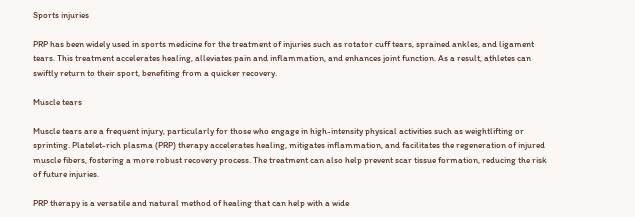Sports injuries

PRP has been widely used in sports medicine for the treatment of injuries such as rotator cuff tears, sprained ankles, and ligament tears. This treatment accelerates healing, alleviates pain and inflammation, and enhances joint function. As a result, athletes can swiftly return to their sport, benefiting from a quicker recovery.

Muscle tears

Muscle tears are a frequent injury, particularly for those who engage in high-intensity physical activities such as weightlifting or sprinting. Platelet-rich plasma (PRP) therapy accelerates healing, mitigates inflammation, and facilitates the regeneration of injured muscle fibers, fostering a more robust recovery process. The treatment can also help prevent scar tissue formation, reducing the risk of future injuries.

PRP therapy is a versatile and natural method of healing that can help with a wide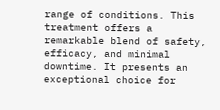range of conditions. This treatment offers a remarkable blend of safety, efficacy, and minimal downtime. It presents an exceptional choice for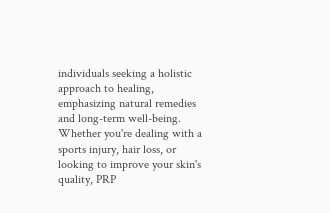individuals seeking a holistic approach to healing, emphasizing natural remedies and long-term well-being. Whether you're dealing with a sports injury, hair loss, or looking to improve your skin's quality, PRP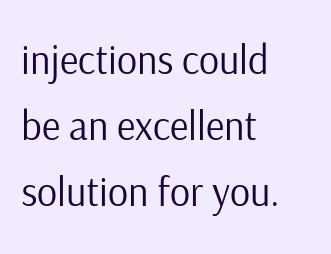injections could be an excellent solution for you.